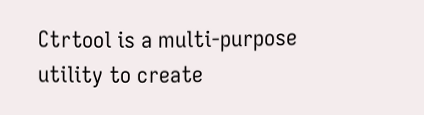Ctrtool is a multi-purpose utility to create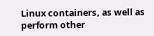Linux containers, as well as perform other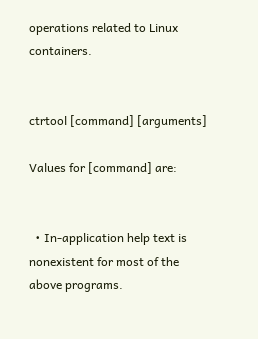operations related to Linux containers.


ctrtool [command] [arguments]

Values for [command] are:


  • In-application help text is nonexistent for most of the above programs.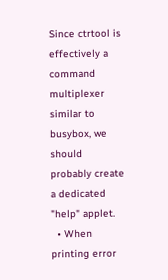Since ctrtool is effectively a command multiplexer similar to busybox, we should probably create a dedicated "help" applet.
  • When printing error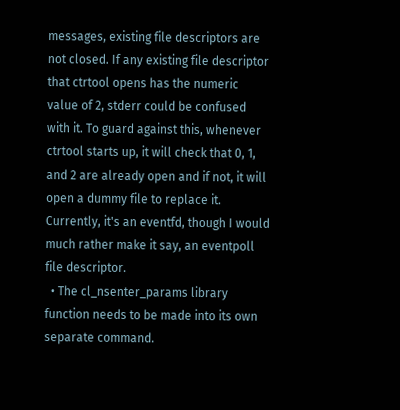messages, existing file descriptors are not closed. If any existing file descriptor that ctrtool opens has the numeric value of 2, stderr could be confused with it. To guard against this, whenever ctrtool starts up, it will check that 0, 1, and 2 are already open and if not, it will open a dummy file to replace it. Currently, it's an eventfd, though I would much rather make it say, an eventpoll file descriptor.
  • The cl_nsenter_params library function needs to be made into its own separate command.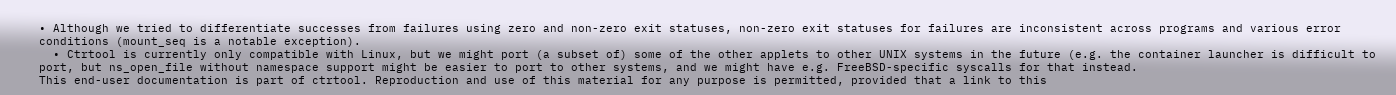• Although we tried to differentiate successes from failures using zero and non-zero exit statuses, non-zero exit statuses for failures are inconsistent across programs and various error conditions (mount_seq is a notable exception).
  • Ctrtool is currently only compatible with Linux, but we might port (a subset of) some of the other applets to other UNIX systems in the future (e.g. the container launcher is difficult to port, but ns_open_file without namespace support might be easier to port to other systems, and we might have e.g. FreeBSD-specific syscalls for that instead.
This end-user documentation is part of ctrtool. Reproduction and use of this material for any purpose is permitted, provided that a link to this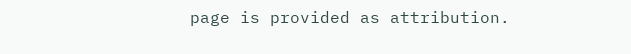page is provided as attribution.